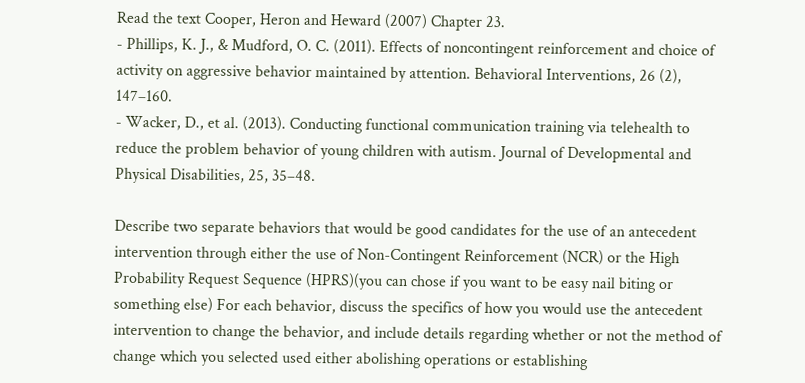Read the text Cooper, Heron and Heward (2007) Chapter 23.
- Phillips, K. J., & Mudford, O. C. (2011). Effects of noncontingent reinforcement and choice of activity on aggressive behavior maintained by attention. Behavioral Interventions, 26 (2), 147–160.
- Wacker, D., et al. (2013). Conducting functional communication training via telehealth to reduce the problem behavior of young children with autism. Journal of Developmental and Physical Disabilities, 25, 35–48.

Describe two separate behaviors that would be good candidates for the use of an antecedent intervention through either the use of Non-Contingent Reinforcement (NCR) or the High Probability Request Sequence (HPRS)(you can chose if you want to be easy nail biting or something else) For each behavior, discuss the specifics of how you would use the antecedent intervention to change the behavior, and include details regarding whether or not the method of change which you selected used either abolishing operations or establishing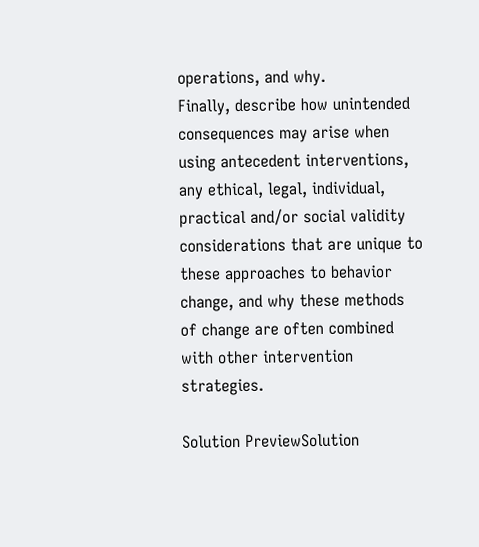operations, and why.
Finally, describe how unintended consequences may arise when using antecedent interventions, any ethical, legal, individual, practical and/or social validity considerations that are unique to these approaches to behavior change, and why these methods of change are often combined with other intervention strategies.

Solution PreviewSolution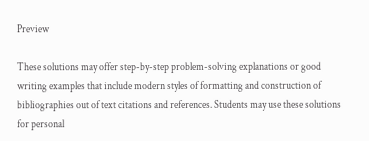Preview

These solutions may offer step-by-step problem-solving explanations or good writing examples that include modern styles of formatting and construction of bibliographies out of text citations and references. Students may use these solutions for personal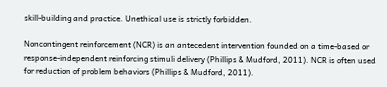skill-building and practice. Unethical use is strictly forbidden.

Noncontingent reinforcement (NCR) is an antecedent intervention founded on a time-based or response-independent reinforcing stimuli delivery (Phillips & Mudford, 2011). NCR is often used for reduction of problem behaviors (Phillips & Mudford, 2011).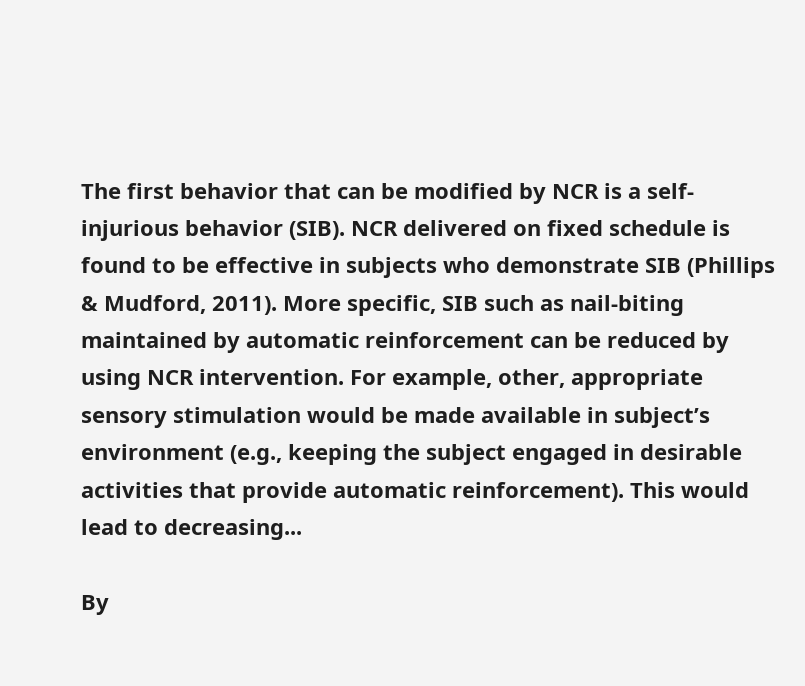The first behavior that can be modified by NCR is a self‐injurious behavior (SIB). NCR delivered on fixed schedule is found to be effective in subjects who demonstrate SIB (Phillips & Mudford, 2011). More specific, SIB such as nail-biting maintained by automatic reinforcement can be reduced by using NCR intervention. For example, other, appropriate sensory stimulation would be made available in subject’s environment (e.g., keeping the subject engaged in desirable activities that provide automatic reinforcement). This would lead to decreasing...

By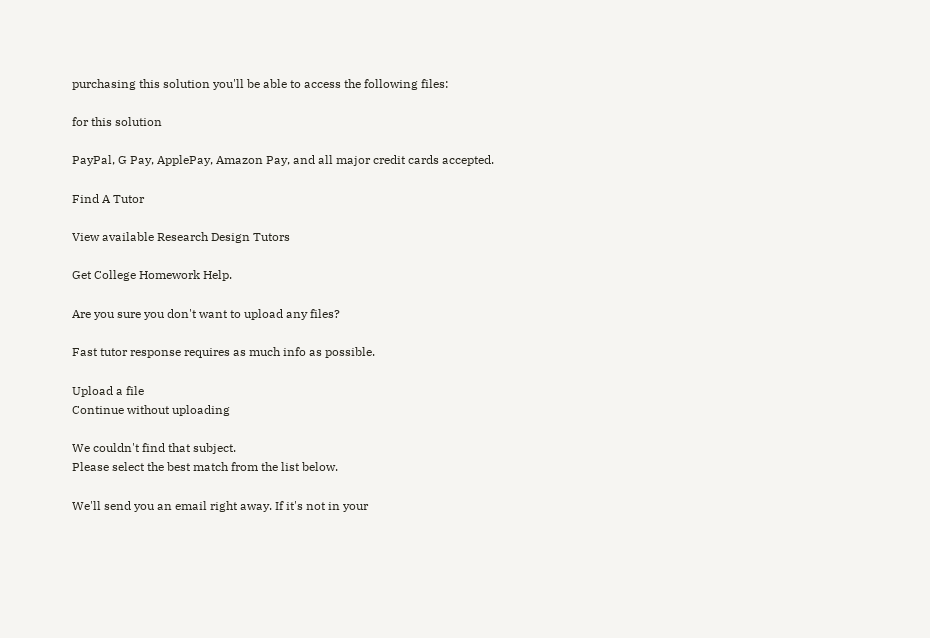purchasing this solution you'll be able to access the following files:

for this solution

PayPal, G Pay, ApplePay, Amazon Pay, and all major credit cards accepted.

Find A Tutor

View available Research Design Tutors

Get College Homework Help.

Are you sure you don't want to upload any files?

Fast tutor response requires as much info as possible.

Upload a file
Continue without uploading

We couldn't find that subject.
Please select the best match from the list below.

We'll send you an email right away. If it's not in your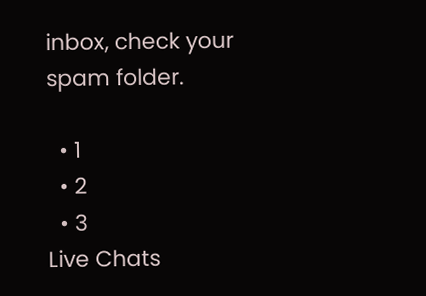inbox, check your spam folder.

  • 1
  • 2
  • 3
Live Chats